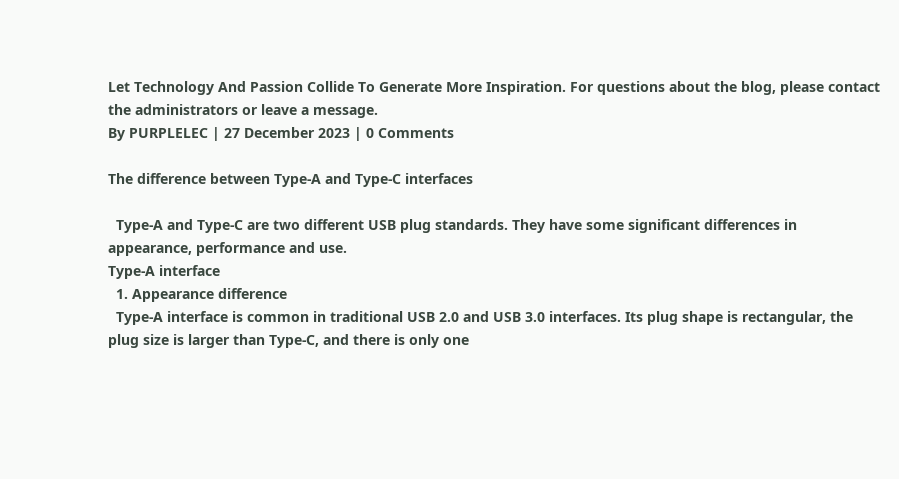Let Technology And Passion Collide To Generate More Inspiration. For questions about the blog, please contact the administrators or leave a message.
By PURPLELEC | 27 December 2023 | 0 Comments

The difference between Type-A and Type-C interfaces

  Type-A and Type-C are two different USB plug standards. They have some significant differences in appearance, performance and use.
Type-A interface
  1. Appearance difference
  Type-A interface is common in traditional USB 2.0 and USB 3.0 interfaces. Its plug shape is rectangular, the plug size is larger than Type-C, and there is only one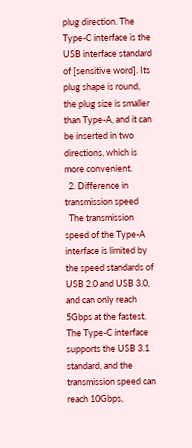plug direction. The Type-C interface is the USB interface standard of [sensitive word]. Its plug shape is round, the plug size is smaller than Type-A, and it can be inserted in two directions, which is more convenient.
  2. Difference in transmission speed
  The transmission speed of the Type-A interface is limited by the speed standards of USB 2.0 and USB 3.0, and can only reach 5Gbps at the fastest. The Type-C interface supports the USB 3.1 standard, and the transmission speed can reach 10Gbps,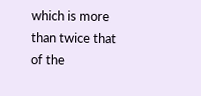which is more than twice that of the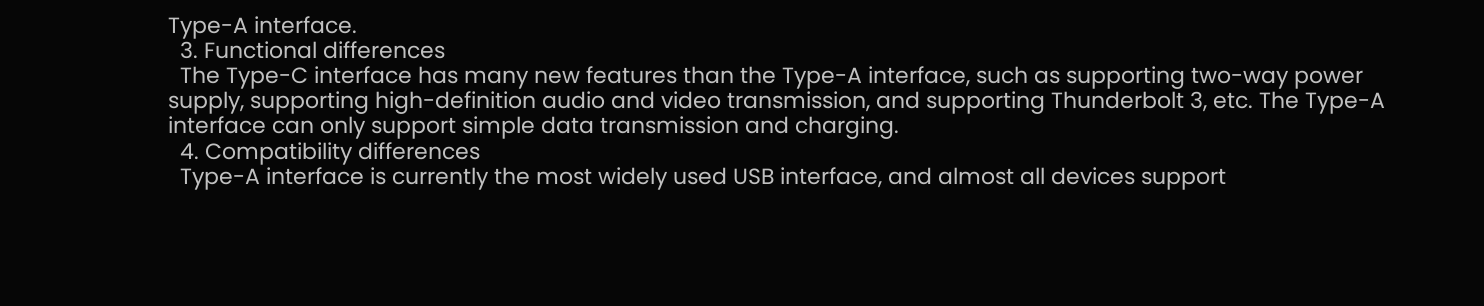Type-A interface.
  3. Functional differences
  The Type-C interface has many new features than the Type-A interface, such as supporting two-way power supply, supporting high-definition audio and video transmission, and supporting Thunderbolt 3, etc. The Type-A interface can only support simple data transmission and charging.
  4. Compatibility differences
  Type-A interface is currently the most widely used USB interface, and almost all devices support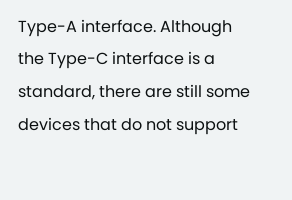Type-A interface. Although the Type-C interface is a standard, there are still some devices that do not support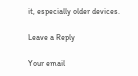it, especially older devices.

Leave a Reply

Your email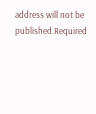address will not be published.Required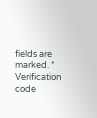fields are marked. *
Verification code